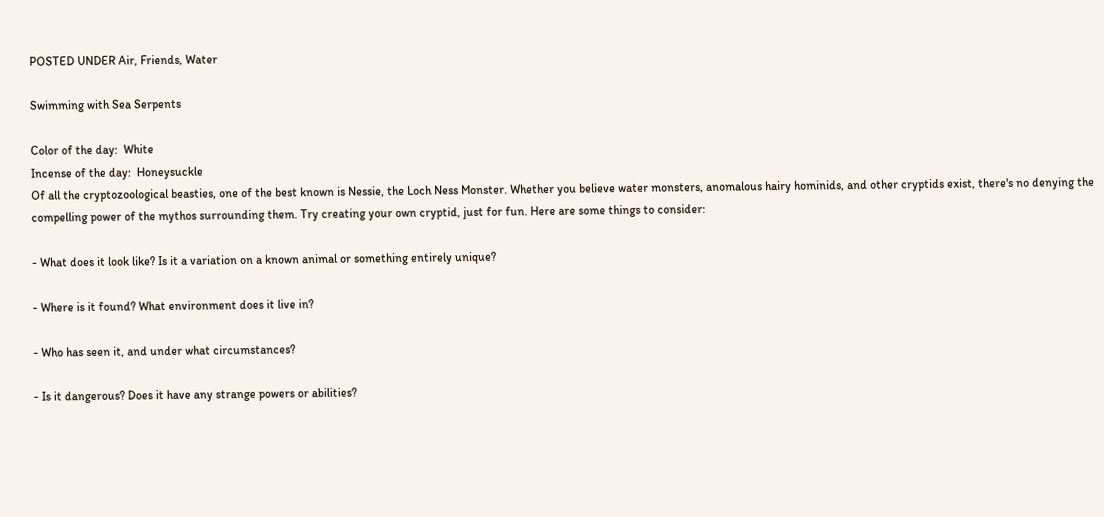POSTED UNDER Air, Friends, Water

Swimming with Sea Serpents

Color of the day:  White
Incense of the day:  Honeysuckle
Of all the cryptozoological beasties, one of the best known is Nessie, the Loch Ness Monster. Whether you believe water monsters, anomalous hairy hominids, and other cryptids exist, there's no denying the compelling power of the mythos surrounding them. Try creating your own cryptid, just for fun. Here are some things to consider:

- What does it look like? Is it a variation on a known animal or something entirely unique?

- Where is it found? What environment does it live in?

- Who has seen it, and under what circumstances?

- Is it dangerous? Does it have any strange powers or abilities?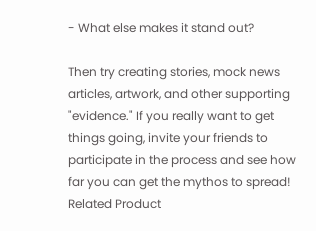- What else makes it stand out?

Then try creating stories, mock news articles, artwork, and other supporting "evidence." If you really want to get things going, invite your friends to participate in the process and see how far you can get the mythos to spread!
Related Product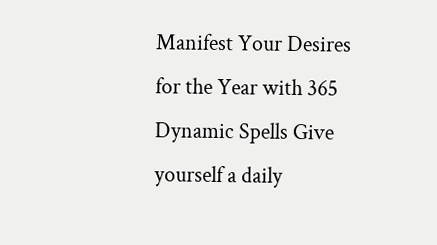Manifest Your Desires for the Year with 365 Dynamic Spells Give yourself a daily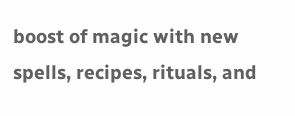boost of magic with new spells, recipes, rituals, and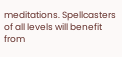meditations. Spellcasters of all levels will benefit from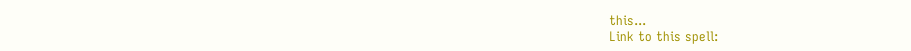this...
Link to this spell: